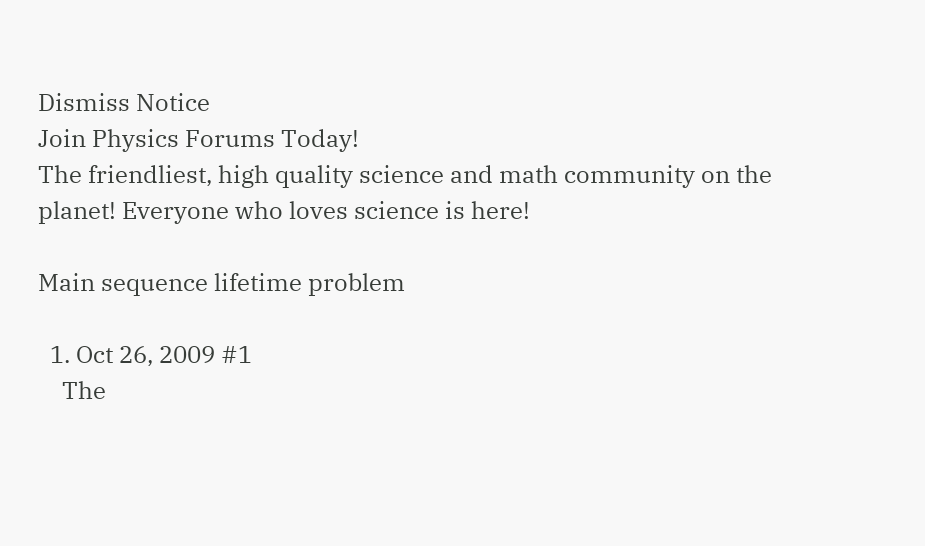Dismiss Notice
Join Physics Forums Today!
The friendliest, high quality science and math community on the planet! Everyone who loves science is here!

Main sequence lifetime problem

  1. Oct 26, 2009 #1
    The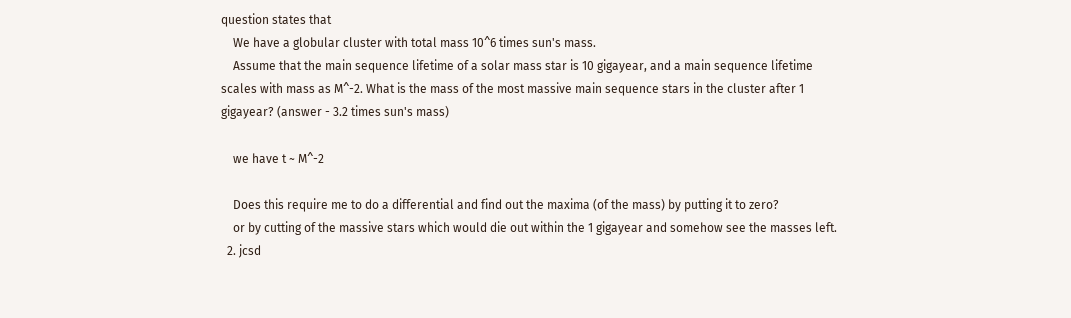question states that
    We have a globular cluster with total mass 10^6 times sun's mass.
    Assume that the main sequence lifetime of a solar mass star is 10 gigayear, and a main sequence lifetime scales with mass as M^-2. What is the mass of the most massive main sequence stars in the cluster after 1 gigayear? (answer - 3.2 times sun's mass)

    we have t ~ M^-2

    Does this require me to do a differential and find out the maxima (of the mass) by putting it to zero?
    or by cutting of the massive stars which would die out within the 1 gigayear and somehow see the masses left.
  2. jcsd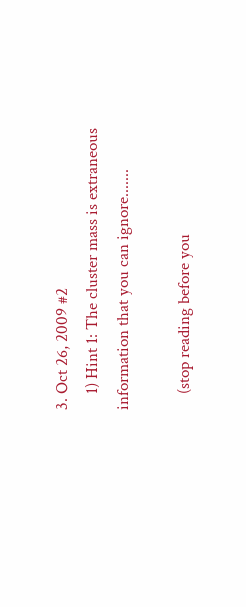3. Oct 26, 2009 #2
    1) Hint 1: The cluster mass is extraneous information that you can ignore.......

    (stop reading before you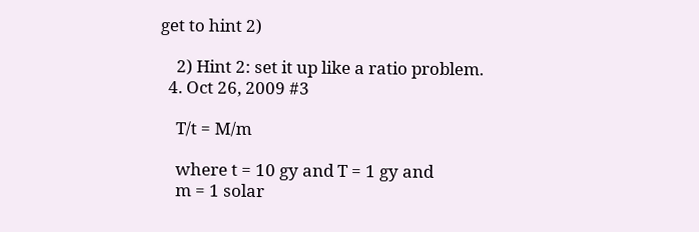get to hint 2)

    2) Hint 2: set it up like a ratio problem.
  4. Oct 26, 2009 #3

    T/t = M/m

    where t = 10 gy and T = 1 gy and
    m = 1 solar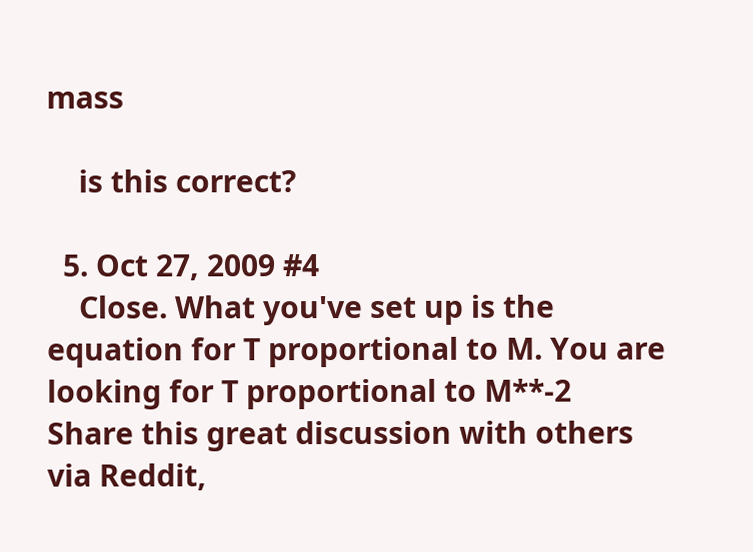mass

    is this correct?

  5. Oct 27, 2009 #4
    Close. What you've set up is the equation for T proportional to M. You are looking for T proportional to M**-2
Share this great discussion with others via Reddit,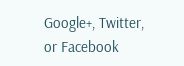Google+, Twitter, or Facebook